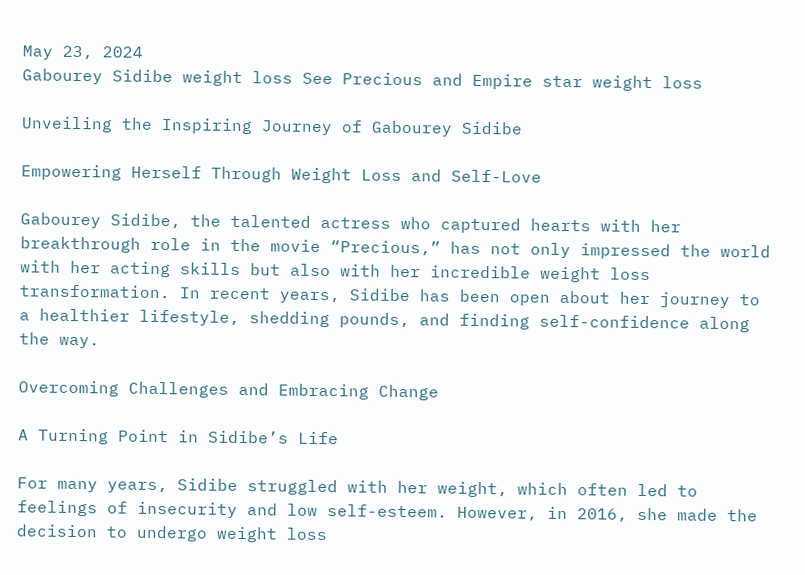May 23, 2024
Gabourey Sidibe weight loss See Precious and Empire star weight loss

Unveiling the Inspiring Journey of Gabourey Sidibe

Empowering Herself Through Weight Loss and Self-Love

Gabourey Sidibe, the talented actress who captured hearts with her breakthrough role in the movie “Precious,” has not only impressed the world with her acting skills but also with her incredible weight loss transformation. In recent years, Sidibe has been open about her journey to a healthier lifestyle, shedding pounds, and finding self-confidence along the way.

Overcoming Challenges and Embracing Change

A Turning Point in Sidibe’s Life

For many years, Sidibe struggled with her weight, which often led to feelings of insecurity and low self-esteem. However, in 2016, she made the decision to undergo weight loss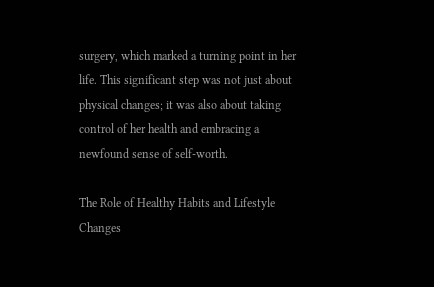surgery, which marked a turning point in her life. This significant step was not just about physical changes; it was also about taking control of her health and embracing a newfound sense of self-worth.

The Role of Healthy Habits and Lifestyle Changes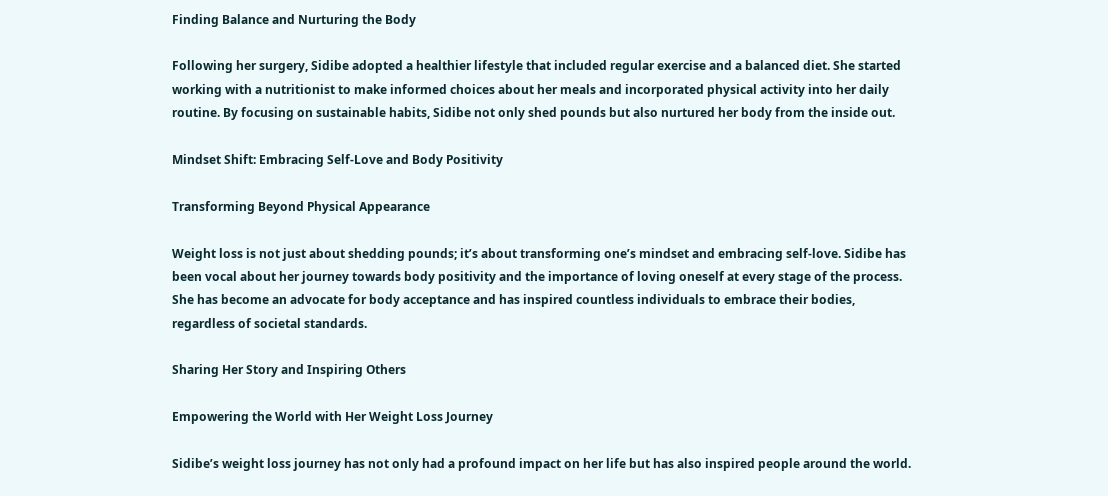Finding Balance and Nurturing the Body

Following her surgery, Sidibe adopted a healthier lifestyle that included regular exercise and a balanced diet. She started working with a nutritionist to make informed choices about her meals and incorporated physical activity into her daily routine. By focusing on sustainable habits, Sidibe not only shed pounds but also nurtured her body from the inside out.

Mindset Shift: Embracing Self-Love and Body Positivity

Transforming Beyond Physical Appearance

Weight loss is not just about shedding pounds; it’s about transforming one’s mindset and embracing self-love. Sidibe has been vocal about her journey towards body positivity and the importance of loving oneself at every stage of the process. She has become an advocate for body acceptance and has inspired countless individuals to embrace their bodies, regardless of societal standards.

Sharing Her Story and Inspiring Others

Empowering the World with Her Weight Loss Journey

Sidibe’s weight loss journey has not only had a profound impact on her life but has also inspired people around the world.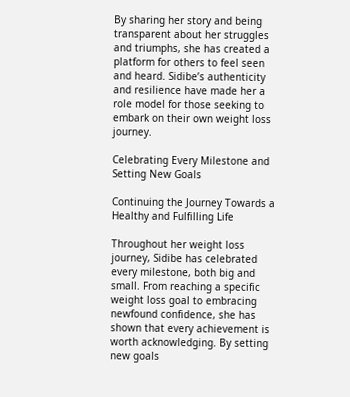By sharing her story and being transparent about her struggles and triumphs, she has created a platform for others to feel seen and heard. Sidibe’s authenticity and resilience have made her a role model for those seeking to embark on their own weight loss journey.

Celebrating Every Milestone and Setting New Goals

Continuing the Journey Towards a Healthy and Fulfilling Life

Throughout her weight loss journey, Sidibe has celebrated every milestone, both big and small. From reaching a specific weight loss goal to embracing newfound confidence, she has shown that every achievement is worth acknowledging. By setting new goals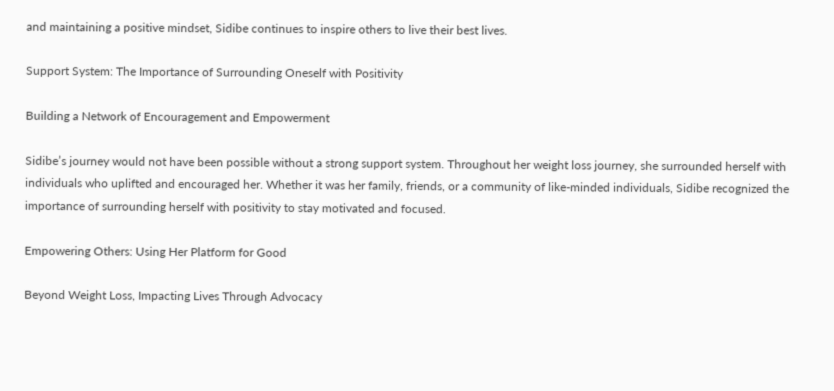and maintaining a positive mindset, Sidibe continues to inspire others to live their best lives.

Support System: The Importance of Surrounding Oneself with Positivity

Building a Network of Encouragement and Empowerment

Sidibe’s journey would not have been possible without a strong support system. Throughout her weight loss journey, she surrounded herself with individuals who uplifted and encouraged her. Whether it was her family, friends, or a community of like-minded individuals, Sidibe recognized the importance of surrounding herself with positivity to stay motivated and focused.

Empowering Others: Using Her Platform for Good

Beyond Weight Loss, Impacting Lives Through Advocacy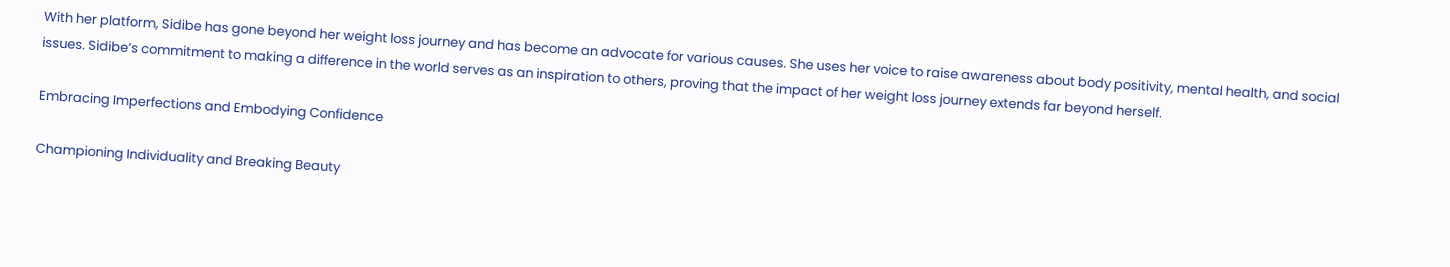With her platform, Sidibe has gone beyond her weight loss journey and has become an advocate for various causes. She uses her voice to raise awareness about body positivity, mental health, and social issues. Sidibe’s commitment to making a difference in the world serves as an inspiration to others, proving that the impact of her weight loss journey extends far beyond herself.

Embracing Imperfections and Embodying Confidence

Championing Individuality and Breaking Beauty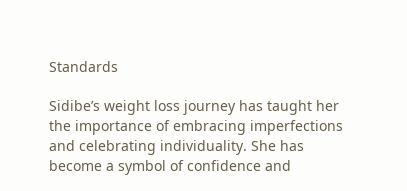Standards

Sidibe’s weight loss journey has taught her the importance of embracing imperfections and celebrating individuality. She has become a symbol of confidence and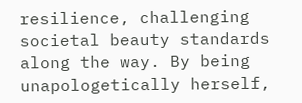resilience, challenging societal beauty standards along the way. By being unapologetically herself,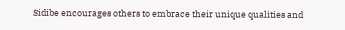Sidibe encourages others to embrace their unique qualities and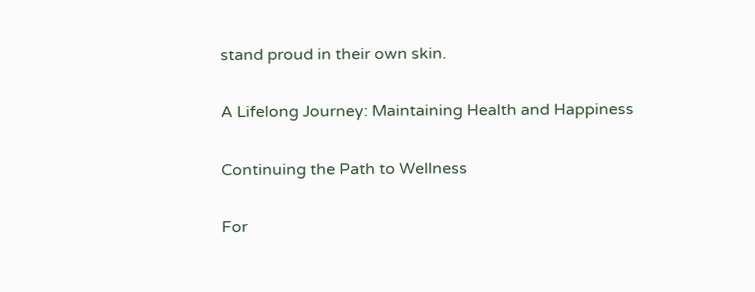stand proud in their own skin.

A Lifelong Journey: Maintaining Health and Happiness

Continuing the Path to Wellness

For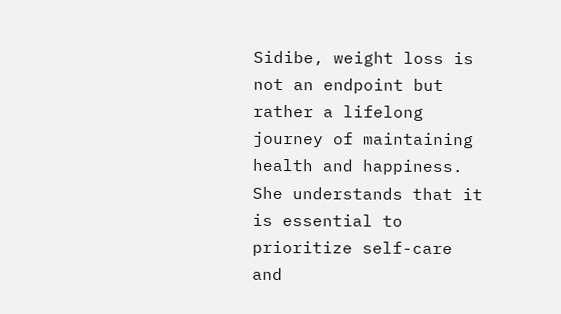Sidibe, weight loss is not an endpoint but rather a lifelong journey of maintaining health and happiness. She understands that it is essential to prioritize self-care and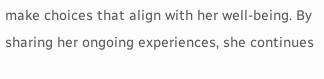make choices that align with her well-being. By sharing her ongoing experiences, she continues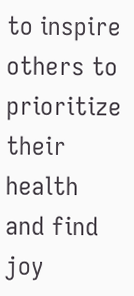to inspire others to prioritize their health and find joy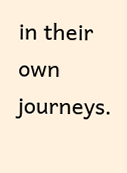in their own journeys.